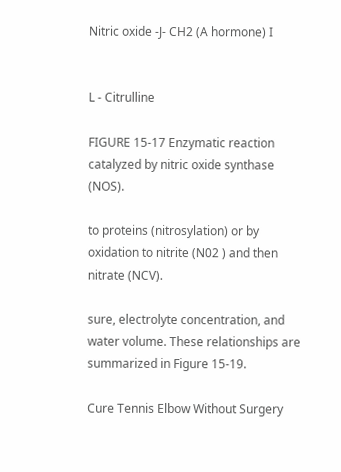Nitric oxide -J- CH2 (A hormone) I


L - Citrulline

FIGURE 15-17 Enzymatic reaction catalyzed by nitric oxide synthase (NOS).

to proteins (nitrosylation) or by oxidation to nitrite (N02 ) and then nitrate (NCV).

sure, electrolyte concentration, and water volume. These relationships are summarized in Figure 15-19.

Cure Tennis Elbow Without Surgery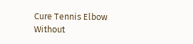Cure Tennis Elbow Without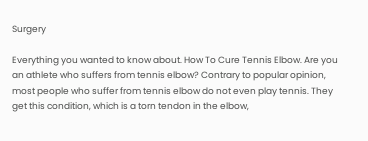Surgery

Everything you wanted to know about. How To Cure Tennis Elbow. Are you an athlete who suffers from tennis elbow? Contrary to popular opinion, most people who suffer from tennis elbow do not even play tennis. They get this condition, which is a torn tendon in the elbow,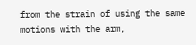from the strain of using the same motions with the arm,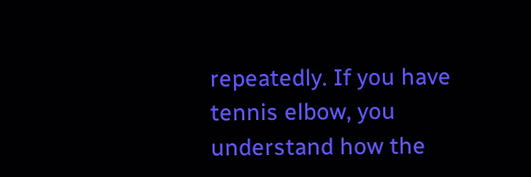repeatedly. If you have tennis elbow, you understand how the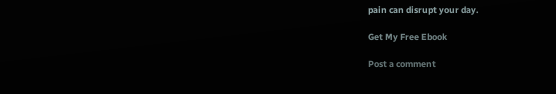pain can disrupt your day.

Get My Free Ebook

Post a comment